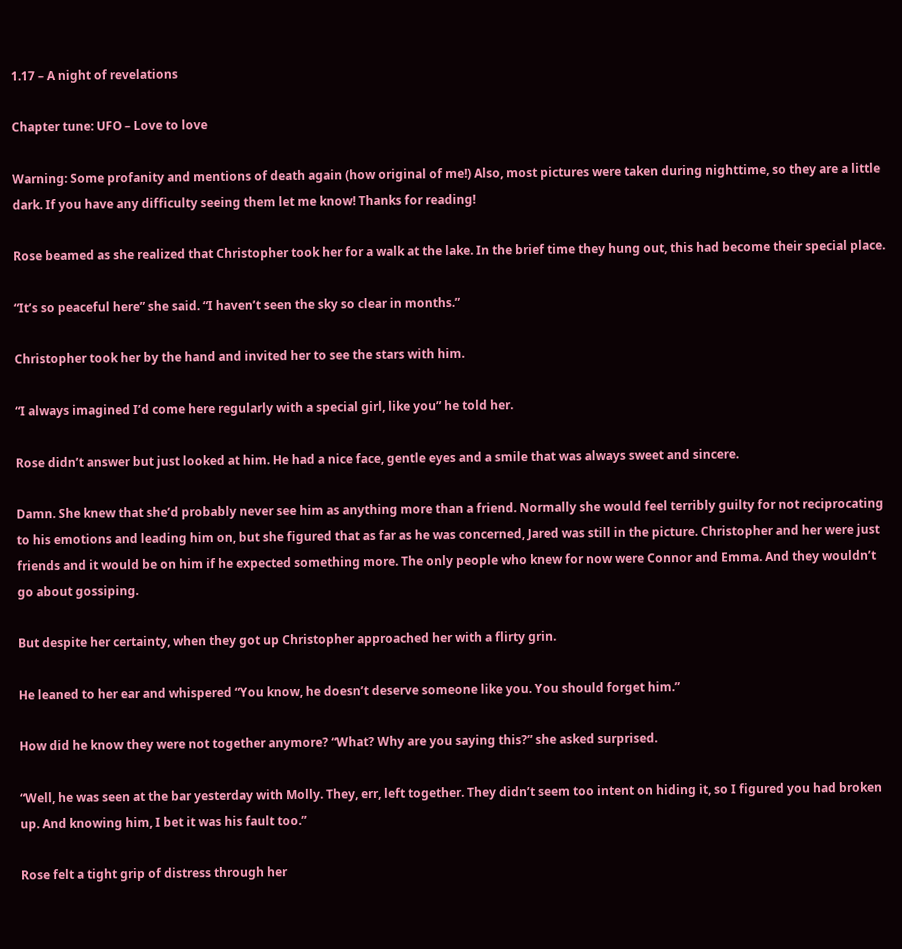1.17 – A night of revelations

Chapter tune: UFO – Love to love

Warning: Some profanity and mentions of death again (how original of me!) Also, most pictures were taken during nighttime, so they are a little dark. If you have any difficulty seeing them let me know! Thanks for reading!

Rose beamed as she realized that Christopher took her for a walk at the lake. In the brief time they hung out, this had become their special place.

“It’s so peaceful here” she said. “I haven’t seen the sky so clear in months.”

Christopher took her by the hand and invited her to see the stars with him.

“I always imagined I’d come here regularly with a special girl, like you” he told her.

Rose didn’t answer but just looked at him. He had a nice face, gentle eyes and a smile that was always sweet and sincere.

Damn. She knew that she’d probably never see him as anything more than a friend. Normally she would feel terribly guilty for not reciprocating to his emotions and leading him on, but she figured that as far as he was concerned, Jared was still in the picture. Christopher and her were just friends and it would be on him if he expected something more. The only people who knew for now were Connor and Emma. And they wouldn’t go about gossiping.

But despite her certainty, when they got up Christopher approached her with a flirty grin.

He leaned to her ear and whispered “You know, he doesn’t deserve someone like you. You should forget him.”

How did he know they were not together anymore? “What? Why are you saying this?” she asked surprised.

“Well, he was seen at the bar yesterday with Molly. They, err, left together. They didn’t seem too intent on hiding it, so I figured you had broken up. And knowing him, I bet it was his fault too.”

Rose felt a tight grip of distress through her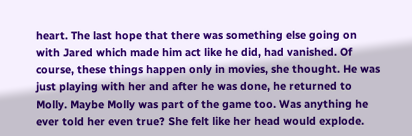heart. The last hope that there was something else going on with Jared which made him act like he did, had vanished. Of course, these things happen only in movies, she thought. He was just playing with her and after he was done, he returned to Molly. Maybe Molly was part of the game too. Was anything he ever told her even true? She felt like her head would explode.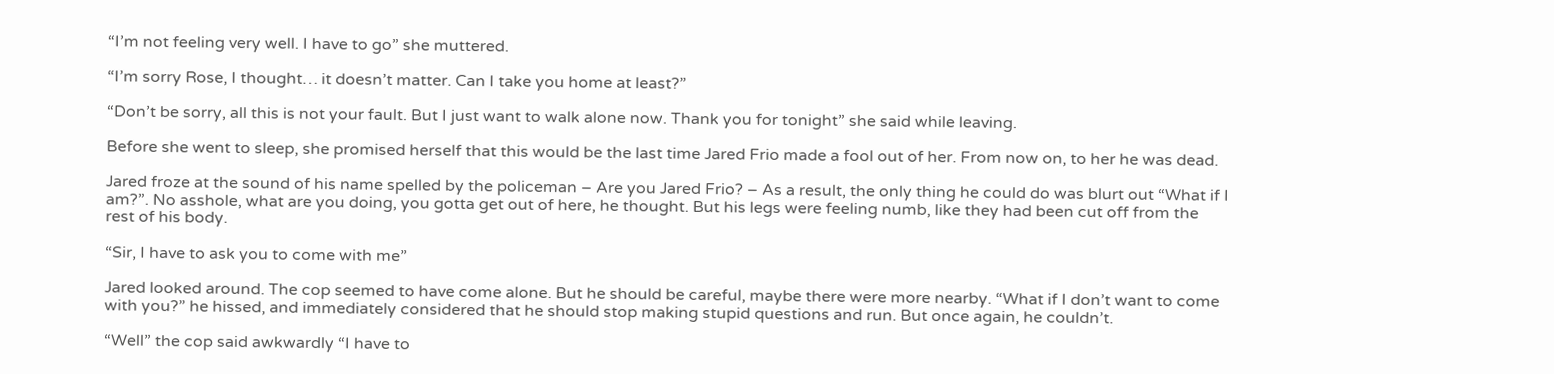“I’m not feeling very well. I have to go” she muttered.

“I’m sorry Rose, I thought… it doesn’t matter. Can I take you home at least?”

“Don’t be sorry, all this is not your fault. But I just want to walk alone now. Thank you for tonight” she said while leaving.

Before she went to sleep, she promised herself that this would be the last time Jared Frio made a fool out of her. From now on, to her he was dead.

Jared froze at the sound of his name spelled by the policeman – Are you Jared Frio? – As a result, the only thing he could do was blurt out “What if I am?”. No asshole, what are you doing, you gotta get out of here, he thought. But his legs were feeling numb, like they had been cut off from the rest of his body.

“Sir, I have to ask you to come with me”

Jared looked around. The cop seemed to have come alone. But he should be careful, maybe there were more nearby. “What if I don’t want to come with you?” he hissed, and immediately considered that he should stop making stupid questions and run. But once again, he couldn’t.

“Well” the cop said awkwardly “I have to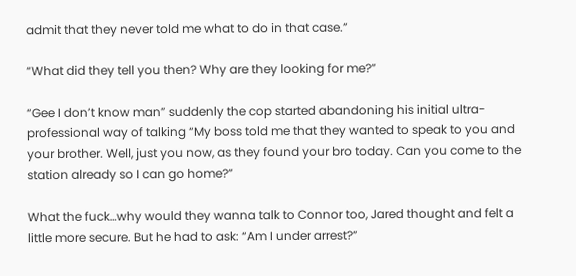admit that they never told me what to do in that case.”

“What did they tell you then? Why are they looking for me?”

“Gee I don’t know man” suddenly the cop started abandoning his initial ultra-professional way of talking “My boss told me that they wanted to speak to you and your brother. Well, just you now, as they found your bro today. Can you come to the station already so I can go home?”

What the fuck…why would they wanna talk to Connor too, Jared thought and felt a little more secure. But he had to ask: “Am I under arrest?”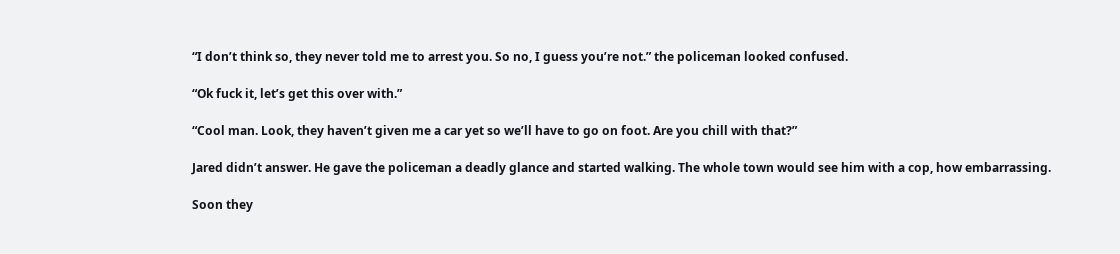“I don’t think so, they never told me to arrest you. So no, I guess you’re not.” the policeman looked confused.

“Ok fuck it, let’s get this over with.”

“Cool man. Look, they haven’t given me a car yet so we’ll have to go on foot. Are you chill with that?”

Jared didn’t answer. He gave the policeman a deadly glance and started walking. The whole town would see him with a cop, how embarrassing.

Soon they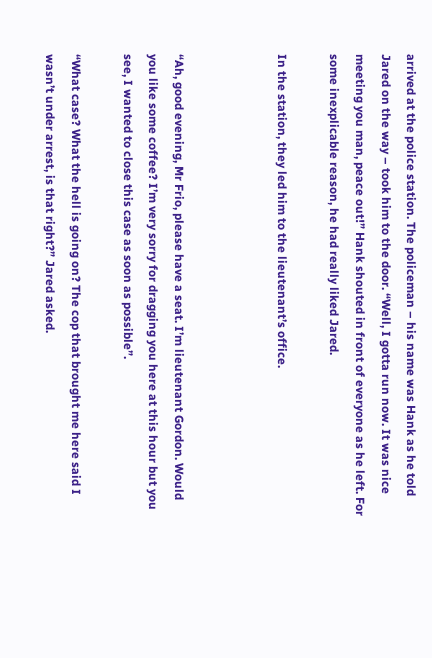arrived at the police station. The policeman – his name was Hank as he told Jared on the way – took him to the door. “Well, I gotta run now. It was nice meeting you man, peace out!” Hank shouted in front of everyone as he left. For some inexplicable reason, he had really liked Jared.

In the station, they led him to the lieutenant’s office.



“Ah, good evening, Mr Frio, please have a seat. I’m lieutenant Gordon. Would you like some coffee? I’m very sorry for dragging you here at this hour but you see, I wanted to close this case as soon as possible”.

“What case? What the hell is going on? The cop that brought me here said I wasn’t under arrest, is that right?” Jared asked.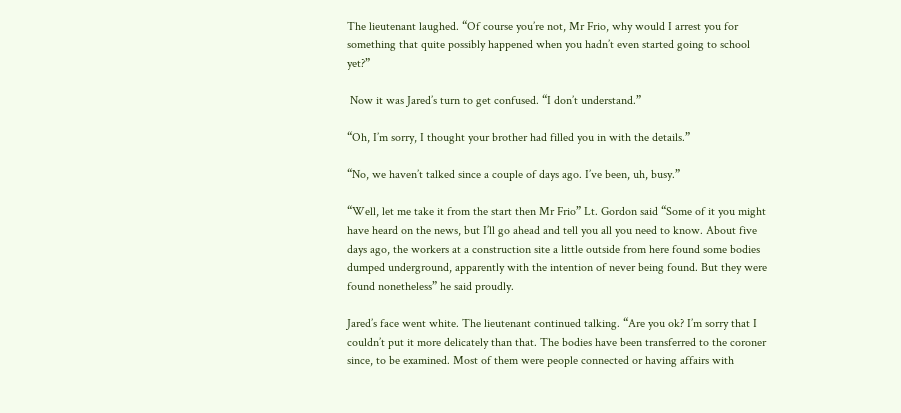The lieutenant laughed. “Of course you’re not, Mr Frio, why would I arrest you for something that quite possibly happened when you hadn’t even started going to school yet?”

 Now it was Jared’s turn to get confused. “I don’t understand.”

“Oh, I’m sorry, I thought your brother had filled you in with the details.”

“No, we haven’t talked since a couple of days ago. I’ve been, uh, busy.”

“Well, let me take it from the start then Mr Frio” Lt. Gordon said “Some of it you might have heard on the news, but I’ll go ahead and tell you all you need to know. About five days ago, the workers at a construction site a little outside from here found some bodies dumped underground, apparently with the intention of never being found. But they were found nonetheless” he said proudly.

Jared’s face went white. The lieutenant continued talking. “Are you ok? I’m sorry that I couldn’t put it more delicately than that. The bodies have been transferred to the coroner since, to be examined. Most of them were people connected or having affairs with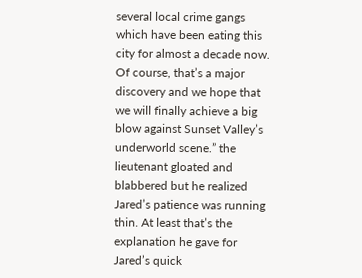several local crime gangs which have been eating this city for almost a decade now. Of course, that’s a major discovery and we hope that we will finally achieve a big blow against Sunset Valley’s underworld scene.” the lieutenant gloated and blabbered but he realized Jared’s patience was running thin. At least that’s the explanation he gave for Jared’s quick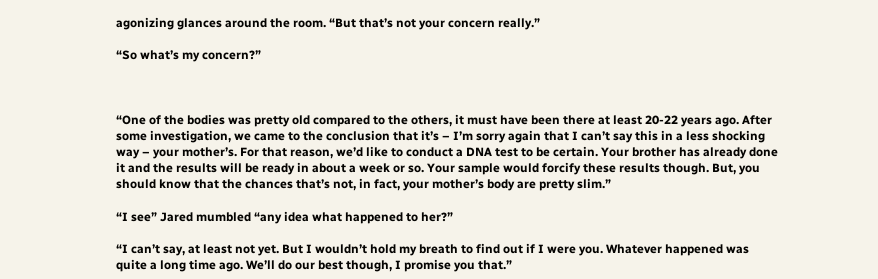agonizing glances around the room. “But that’s not your concern really.”

“So what’s my concern?”



“One of the bodies was pretty old compared to the others, it must have been there at least 20-22 years ago. After some investigation, we came to the conclusion that it’s – I’m sorry again that I can’t say this in a less shocking way – your mother’s. For that reason, we’d like to conduct a DNA test to be certain. Your brother has already done it and the results will be ready in about a week or so. Your sample would forcify these results though. But, you should know that the chances that’s not, in fact, your mother’s body are pretty slim.”

“I see” Jared mumbled “any idea what happened to her?”

“I can’t say, at least not yet. But I wouldn’t hold my breath to find out if I were you. Whatever happened was quite a long time ago. We’ll do our best though, I promise you that.”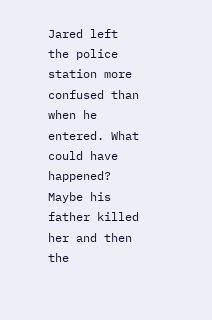Jared left the police station more confused than when he entered. What could have happened? Maybe his father killed her and then the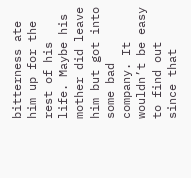bitterness ate him up for the rest of his life. Maybe his mother did leave him but got into some bad company. It wouldn’t be easy to find out since that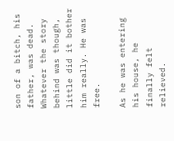son of a bitch, his father, was dead. Whatever the story behind was though, little did it bother him really. He was free.

As he was entering his house, he finally felt relieved.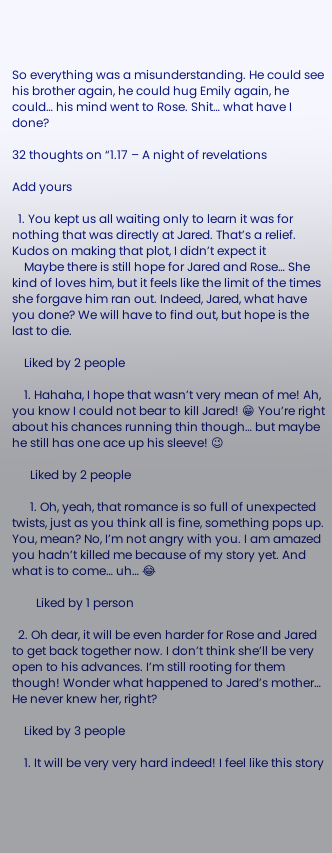So everything was a misunderstanding. He could see his brother again, he could hug Emily again, he could… his mind went to Rose. Shit… what have I done?

32 thoughts on “1.17 – A night of revelations

Add yours

  1. You kept us all waiting only to learn it was for nothing that was directly at Jared. That’s a relief. Kudos on making that plot, I didn’t expect it
    Maybe there is still hope for Jared and Rose… She kind of loves him, but it feels like the limit of the times she forgave him ran out. Indeed, Jared, what have you done? We will have to find out, but hope is the last to die.

    Liked by 2 people

    1. Hahaha, I hope that wasn’t very mean of me! Ah, you know I could not bear to kill Jared! 😁 You’re right about his chances running thin though… but maybe he still has one ace up his sleeve! 😉

      Liked by 2 people

      1. Oh, yeah, that romance is so full of unexpected twists, just as you think all is fine, something pops up. You, mean? No, I’m not angry with you. I am amazed you hadn’t killed me because of my story yet. And what is to come… uh… 😂

        Liked by 1 person

  2. Oh dear, it will be even harder for Rose and Jared to get back together now. I don’t think she’ll be very open to his advances. I’m still rooting for them though! Wonder what happened to Jared’s mother… He never knew her, right?

    Liked by 3 people

    1. It will be very very hard indeed! I feel like this story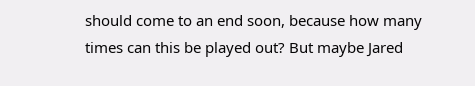should come to an end soon, because how many times can this be played out? But maybe Jared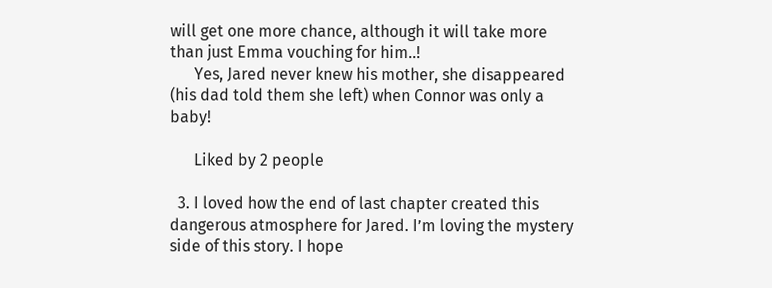will get one more chance, although it will take more than just Emma vouching for him..!
      Yes, Jared never knew his mother, she disappeared (his dad told them she left) when Connor was only a baby!

      Liked by 2 people

  3. I loved how the end of last chapter created this dangerous atmosphere for Jared. I’m loving the mystery side of this story. I hope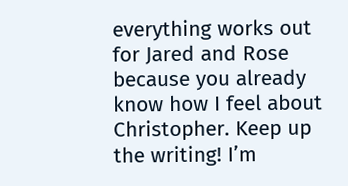everything works out for Jared and Rose because you already know how I feel about Christopher. Keep up the writing! I’m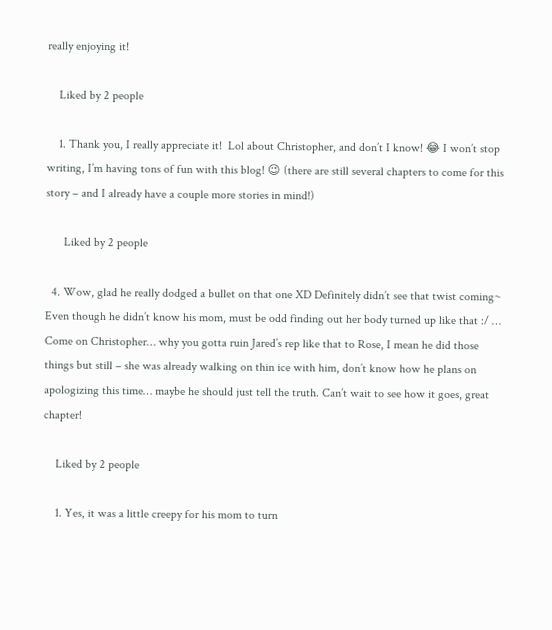really enjoying it!

    Liked by 2 people

    1. Thank you, I really appreciate it!  Lol about Christopher, and don’t I know! 😂 I won’t stop writing, I’m having tons of fun with this blog! 😉 (there are still several chapters to come for this story – and I already have a couple more stories in mind!)

      Liked by 2 people

  4. Wow, glad he really dodged a bullet on that one XD Definitely didn’t see that twist coming~ Even though he didn’t know his mom, must be odd finding out her body turned up like that :/ … Come on Christopher… why you gotta ruin Jared’s rep like that to Rose, I mean he did those things but still – she was already walking on thin ice with him, don’t know how he plans on apologizing this time… maybe he should just tell the truth. Can’t wait to see how it goes, great chapter!

    Liked by 2 people

    1. Yes, it was a little creepy for his mom to turn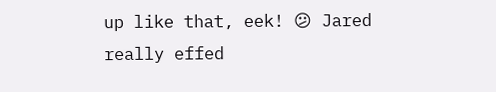up like that, eek! 😕 Jared really effed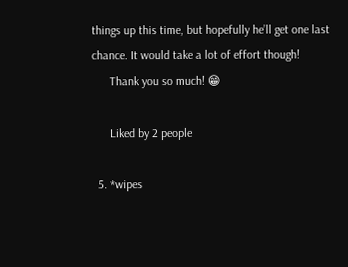things up this time, but hopefully he’ll get one last chance. It would take a lot of effort though!
      Thank you so much! 😁

      Liked by 2 people

  5. *wipes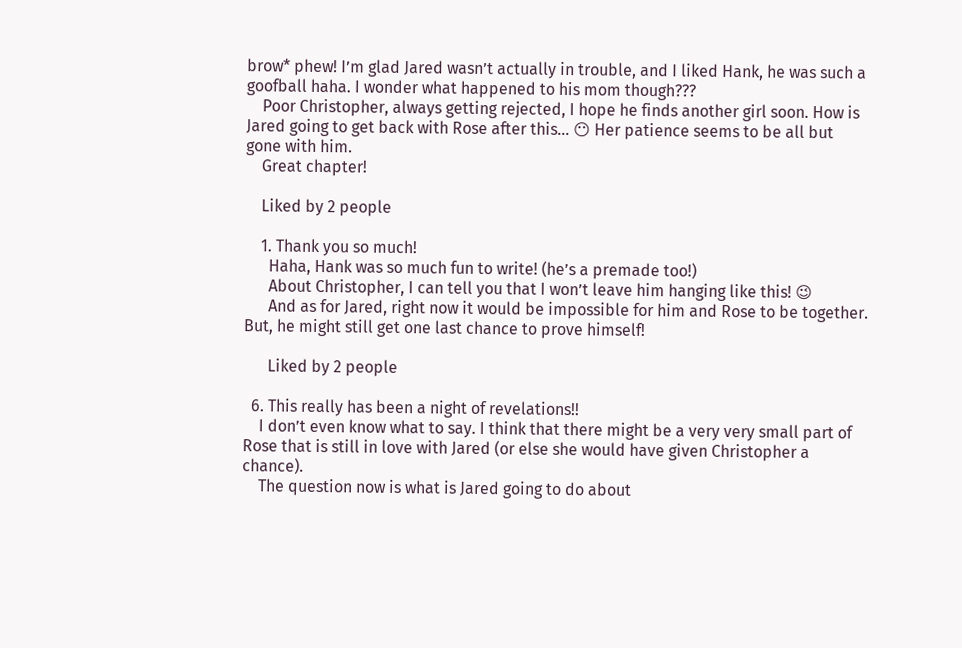brow* phew! I’m glad Jared wasn’t actually in trouble, and I liked Hank, he was such a goofball haha. I wonder what happened to his mom though???
    Poor Christopher, always getting rejected, I hope he finds another girl soon. How is Jared going to get back with Rose after this… 😶 Her patience seems to be all but gone with him.
    Great chapter!

    Liked by 2 people

    1. Thank you so much!
      Haha, Hank was so much fun to write! (he’s a premade too!)
      About Christopher, I can tell you that I won’t leave him hanging like this! 😉
      And as for Jared, right now it would be impossible for him and Rose to be together. But, he might still get one last chance to prove himself!

      Liked by 2 people

  6. This really has been a night of revelations!!
    I don’t even know what to say. I think that there might be a very very small part of Rose that is still in love with Jared (or else she would have given Christopher a chance).
    The question now is what is Jared going to do about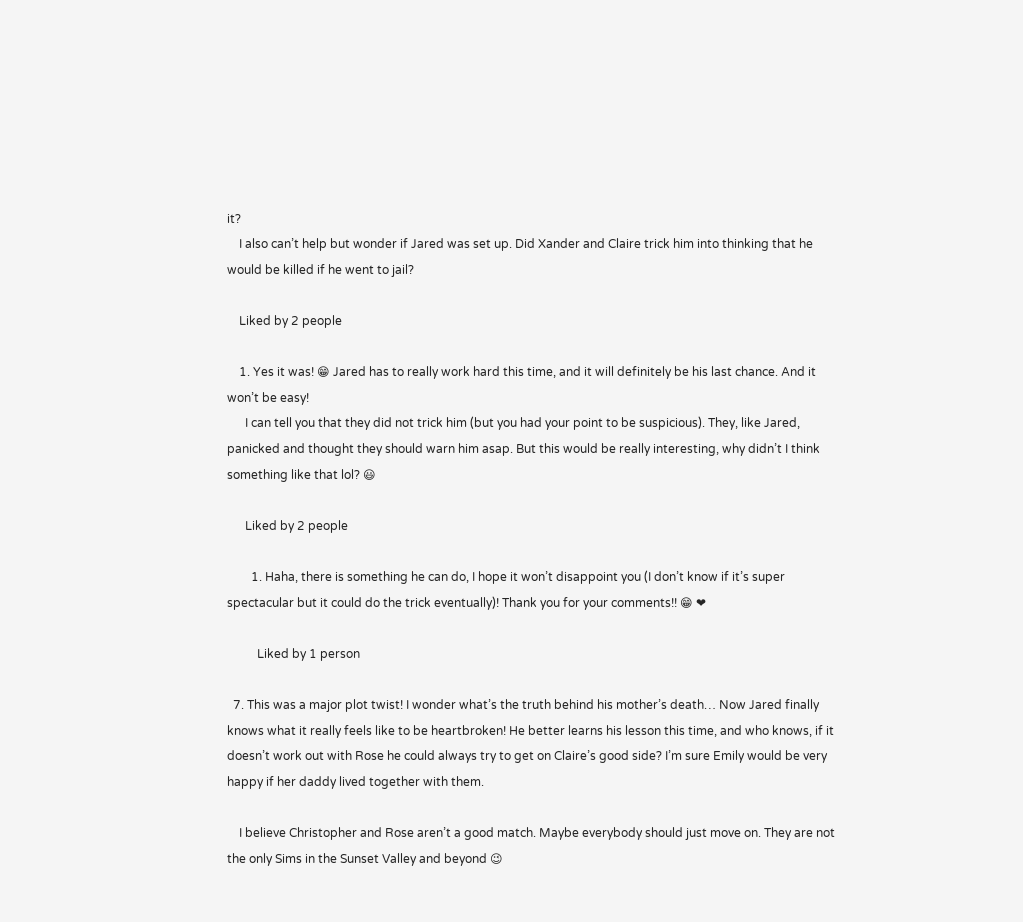it?
    I also can’t help but wonder if Jared was set up. Did Xander and Claire trick him into thinking that he would be killed if he went to jail?

    Liked by 2 people

    1. Yes it was! 😁 Jared has to really work hard this time, and it will definitely be his last chance. And it won’t be easy!
      I can tell you that they did not trick him (but you had your point to be suspicious). They, like Jared, panicked and thought they should warn him asap. But this would be really interesting, why didn’t I think something like that lol? 😃

      Liked by 2 people

        1. Haha, there is something he can do, I hope it won’t disappoint you (I don’t know if it’s super spectacular but it could do the trick eventually)! Thank you for your comments!! 😁 ❤

          Liked by 1 person

  7. This was a major plot twist! I wonder what’s the truth behind his mother’s death… Now Jared finally knows what it really feels like to be heartbroken! He better learns his lesson this time, and who knows, if it doesn’t work out with Rose he could always try to get on Claire’s good side? I’m sure Emily would be very happy if her daddy lived together with them.

    I believe Christopher and Rose aren’t a good match. Maybe everybody should just move on. They are not the only Sims in the Sunset Valley and beyond 😉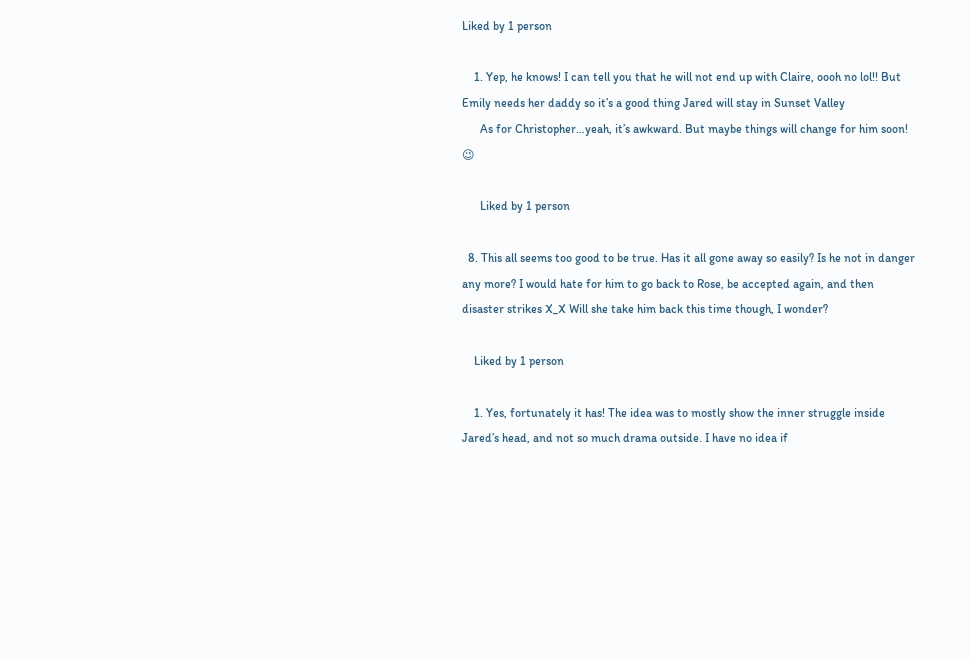Liked by 1 person

    1. Yep, he knows! I can tell you that he will not end up with Claire, oooh no lol!! But Emily needs her daddy so it’s a good thing Jared will stay in Sunset Valley
      As for Christopher…yeah, it’s awkward. But maybe things will change for him soon! 😉

      Liked by 1 person

  8. This all seems too good to be true. Has it all gone away so easily? Is he not in danger any more? I would hate for him to go back to Rose, be accepted again, and then disaster strikes X_X Will she take him back this time though, I wonder?

    Liked by 1 person

    1. Yes, fortunately it has! The idea was to mostly show the inner struggle inside Jared’s head, and not so much drama outside. I have no idea if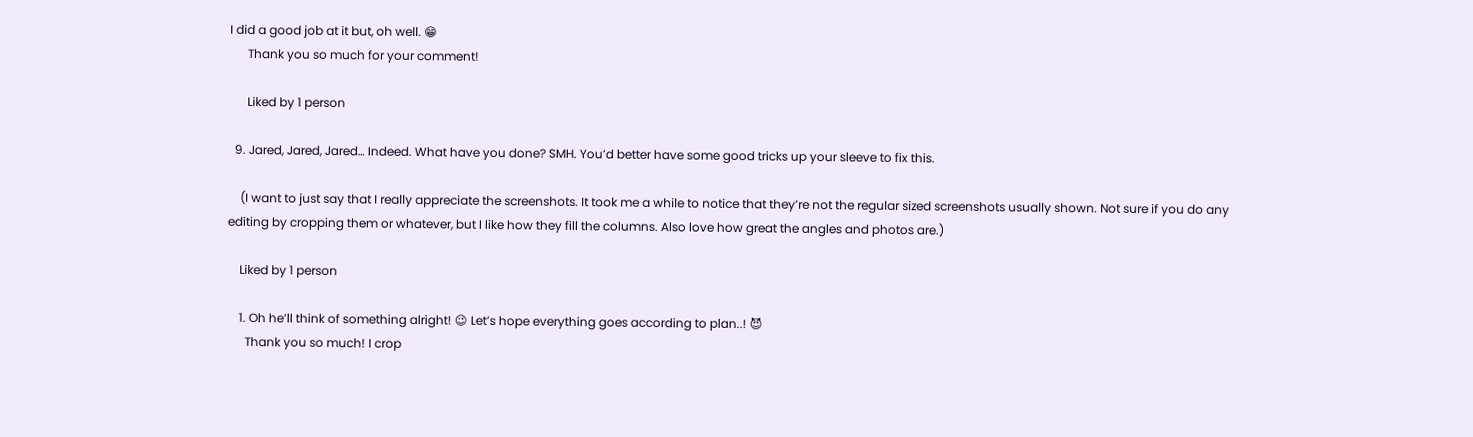I did a good job at it but, oh well. 😁
      Thank you so much for your comment!

      Liked by 1 person

  9. Jared, Jared, Jared… Indeed. What have you done? SMH. You’d better have some good tricks up your sleeve to fix this.

    (I want to just say that I really appreciate the screenshots. It took me a while to notice that they’re not the regular sized screenshots usually shown. Not sure if you do any editing by cropping them or whatever, but I like how they fill the columns. Also love how great the angles and photos are.)

    Liked by 1 person

    1. Oh he’ll think of something alright! 😉 Let’s hope everything goes according to plan..! 😈
      Thank you so much! I crop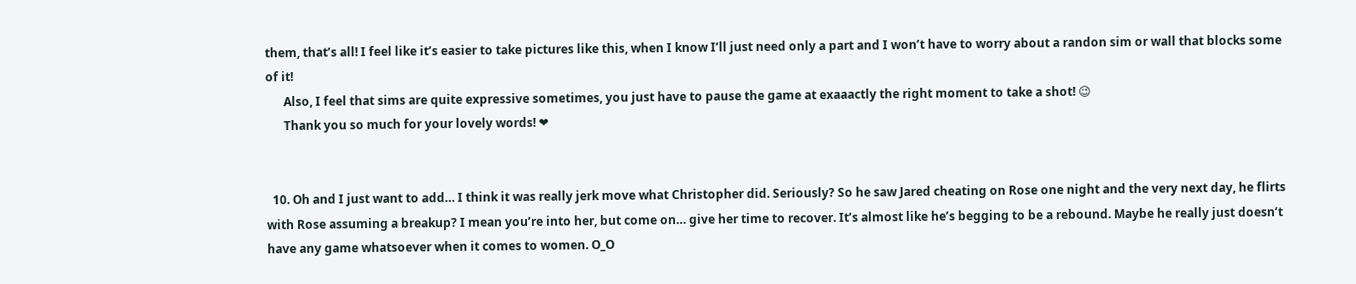them, that’s all! I feel like it’s easier to take pictures like this, when I know I’ll just need only a part and I won’t have to worry about a randon sim or wall that blocks some of it!
      Also, I feel that sims are quite expressive sometimes, you just have to pause the game at exaaactly the right moment to take a shot! 😉
      Thank you so much for your lovely words! ❤


  10. Oh and I just want to add… I think it was really jerk move what Christopher did. Seriously? So he saw Jared cheating on Rose one night and the very next day, he flirts with Rose assuming a breakup? I mean you’re into her, but come on… give her time to recover. It’s almost like he’s begging to be a rebound. Maybe he really just doesn’t have any game whatsoever when it comes to women. O_O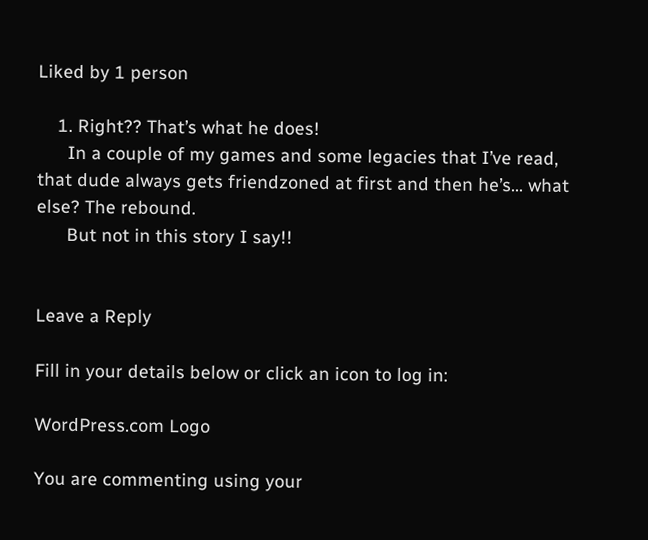Liked by 1 person

    1. Right?? That’s what he does!
      In a couple of my games and some legacies that I’ve read, that dude always gets friendzoned at first and then he’s… what else? The rebound.
      But not in this story I say!!


Leave a Reply

Fill in your details below or click an icon to log in:

WordPress.com Logo

You are commenting using your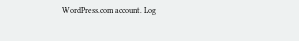WordPress.com account. Log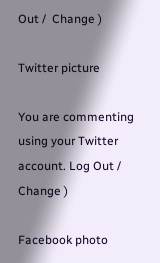Out /  Change )

Twitter picture

You are commenting using your Twitter account. Log Out /  Change )

Facebook photo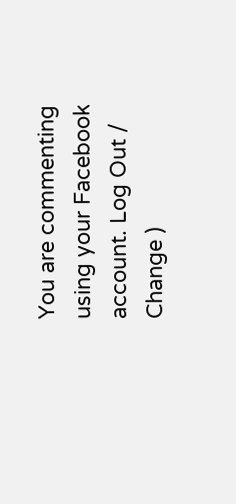You are commenting using your Facebook account. Log Out /  Change )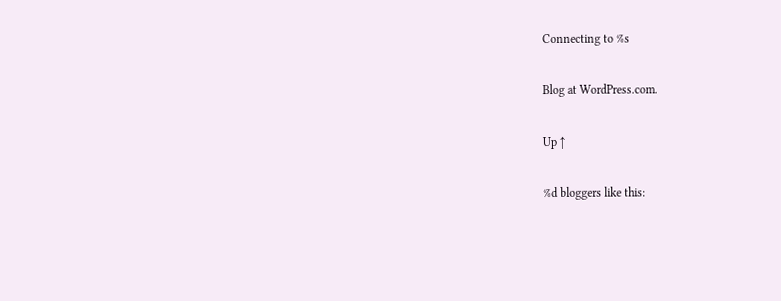Connecting to %s

Blog at WordPress.com.

Up ↑

%d bloggers like this: